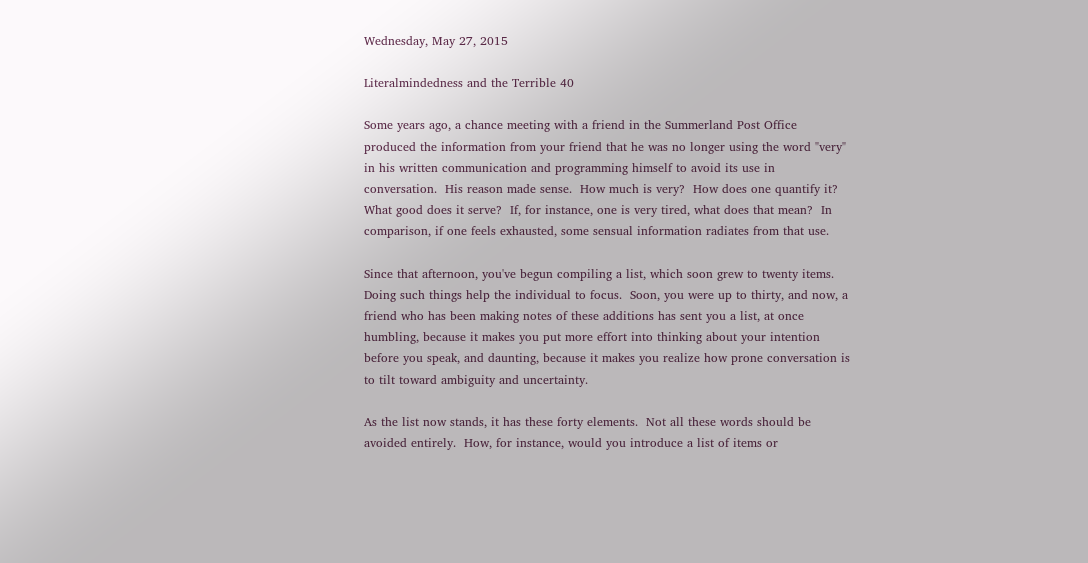Wednesday, May 27, 2015

Literalmindedness and the Terrible 40

Some years ago, a chance meeting with a friend in the Summerland Post Office produced the information from your friend that he was no longer using the word "very" in his written communication and programming himself to avoid its use in conversation.  His reason made sense.  How much is very?  How does one quantify it?  What good does it serve?  If, for instance, one is very tired, what does that mean?  In comparison, if one feels exhausted, some sensual information radiates from that use.

Since that afternoon, you've begun compiling a list, which soon grew to twenty items.  Doing such things help the individual to focus.  Soon, you were up to thirty, and now, a friend who has been making notes of these additions has sent you a list, at once humbling, because it makes you put more effort into thinking about your intention before you speak, and daunting, because it makes you realize how prone conversation is to tilt toward ambiguity and uncertainty.

As the list now stands, it has these forty elements.  Not all these words should be avoided entirely.  How, for instance, would you introduce a list of items or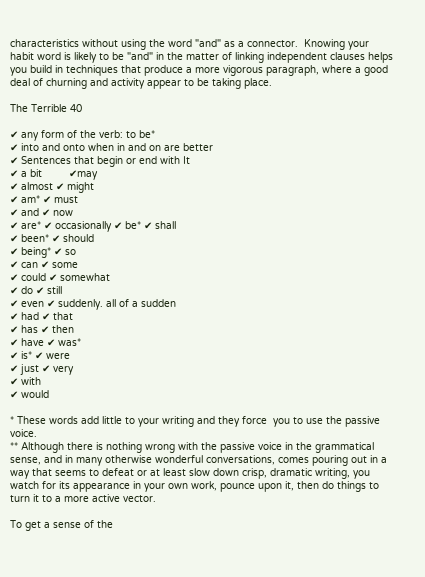characteristics without using the word "and" as a connector.  Knowing your habit word is likely to be "and" in the matter of linking independent clauses helps you build in techniques that produce a more vigorous paragraph, where a good deal of churning and activity appear to be taking place.

The Terrible 40

✔ any form of the verb: to be*
✔ into and onto when in and on are better
✔ Sentences that begin or end with It
✔ a bit         ✔may
✔ almost ✔ might
✔ am* ✔ must
✔ and ✔ now
✔ are* ✔ occasionally ✔ be* ✔ shall
✔ been* ✔ should
✔ being* ✔ so
✔ can ✔ some
✔ could ✔ somewhat
✔ do ✔ still
✔ even ✔ suddenly. all of a sudden
✔ had ✔ that
✔ has ✔ then
✔ have ✔ was*
✔ is* ✔ were
✔ just ✔ very
✔ with
✔ would

* These words add little to your writing and they force  you to use the passive voice.
** Although there is nothing wrong with the passive voice in the grammatical sense, and in many otherwise wonderful conversations, comes pouring out in a way that seems to defeat or at least slow down crisp, dramatic writing, you watch for its appearance in your own work, pounce upon it, then do things to turn it to a more active vector.

To get a sense of the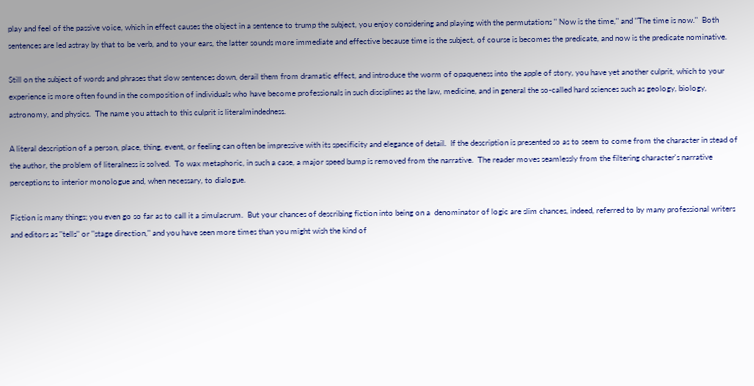play and feel of the passive voice, which in effect causes the object in a sentence to trump the subject, you enjoy considering and playing with the permutations " Now is the time," and "The time is now."  Both sentences are led astray by that to be verb, and to your ears, the latter sounds more immediate and effective because time is the subject, of course is becomes the predicate, and now is the predicate nominative.

Still on the subject of words and phrases that slow sentences down, derail them from dramatic effect, and introduce the worm of opaqueness into the apple of story, you have yet another culprit, which to your experience is more often found in the composition of individuals who have become professionals in such disciplines as the law, medicine, and in general the so-called hard sciences such as geology, biology, astronomy, and physics.  The name you attach to this culprit is literalmindedness.

A literal description of a person, place, thing, event, or feeling can often be impressive with its specificity and elegance of detail.  If the description is presented so as to seem to come from the character in stead of the author, the problem of literalness is solved.  To wax metaphoric, in such a case, a major speed bump is removed from the narrative.  The reader moves seamlessly from the filtering character's narrative perceptions to interior monologue and, when necessary, to dialogue.

Fiction is many things; you even go so far as to call it a simulacrum.  But your chances of describing fiction into being on a  denominator of logic are slim chances, indeed, referred to by many professional writers and editors as "tells" or "stage direction," and you have seen more times than you might wish the kind of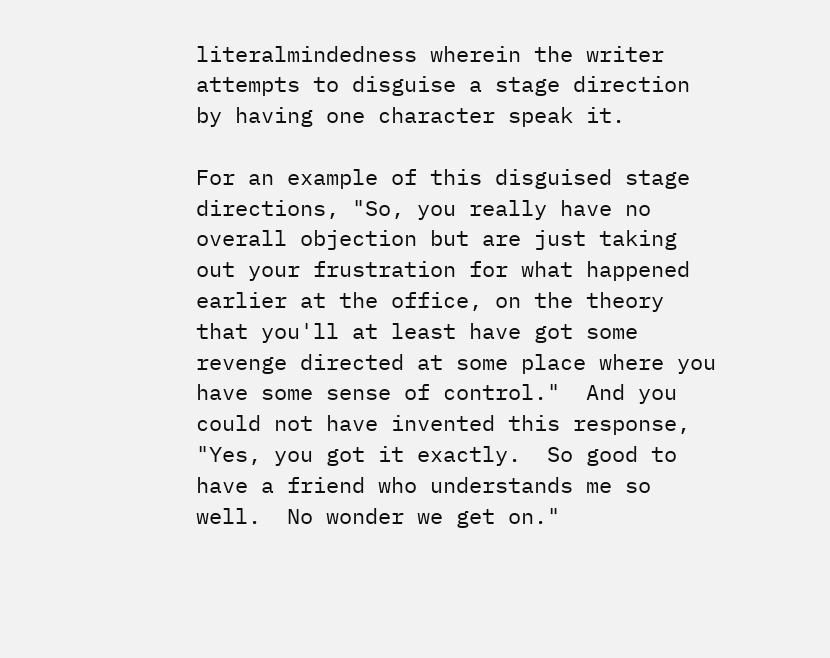literalmindedness wherein the writer attempts to disguise a stage direction by having one character speak it.

For an example of this disguised stage directions, "So, you really have no overall objection but are just taking out your frustration for what happened earlier at the office, on the theory that you'll at least have got some revenge directed at some place where you have some sense of control."  And you could not have invented this response, "Yes, you got it exactly.  So good to have a friend who understands me so well.  No wonder we get on."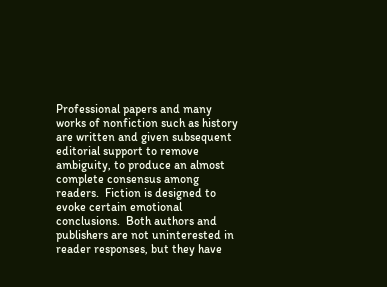Professional papers and many works of nonfiction such as history are written and given subsequent editorial support to remove ambiguity, to produce an almost complete consensus among readers.  Fiction is designed to evoke certain emotional conclusions.  Both authors and publishers are not uninterested in reader responses, but they have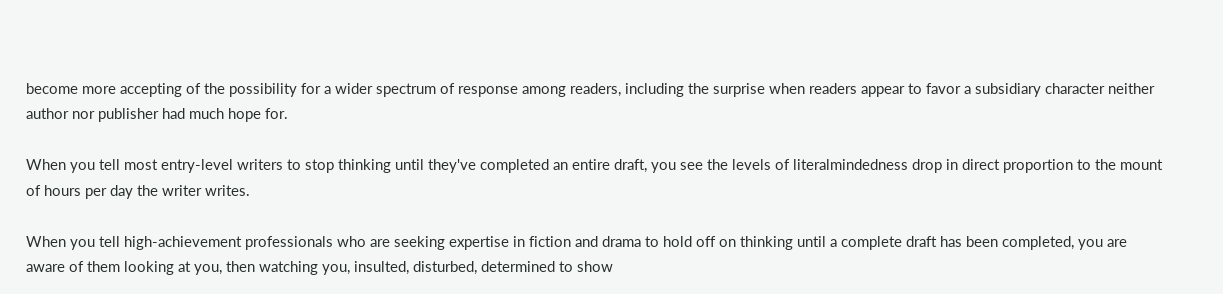become more accepting of the possibility for a wider spectrum of response among readers, including the surprise when readers appear to favor a subsidiary character neither author nor publisher had much hope for.

When you tell most entry-level writers to stop thinking until they've completed an entire draft, you see the levels of literalmindedness drop in direct proportion to the mount of hours per day the writer writes.

When you tell high-achievement professionals who are seeking expertise in fiction and drama to hold off on thinking until a complete draft has been completed, you are aware of them looking at you, then watching you, insulted, disturbed, determined to show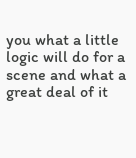you what a little logic will do for a scene and what a great deal of it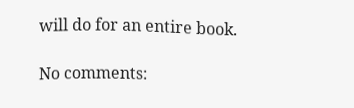will do for an entire book.

No comments: